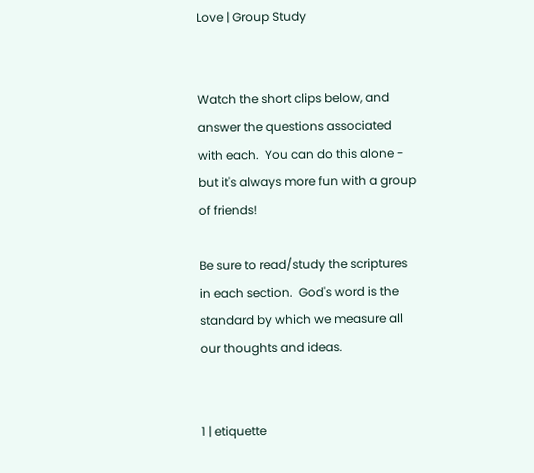Love | Group Study


Watch the short clips below, and answer the questions associated with each.  You can do this alone - but it's always more fun with a group of friends!

Be sure to read/study the scriptures in each section.  God's word is the standard by which we measure all our thoughts and ideas.


1 | etiquette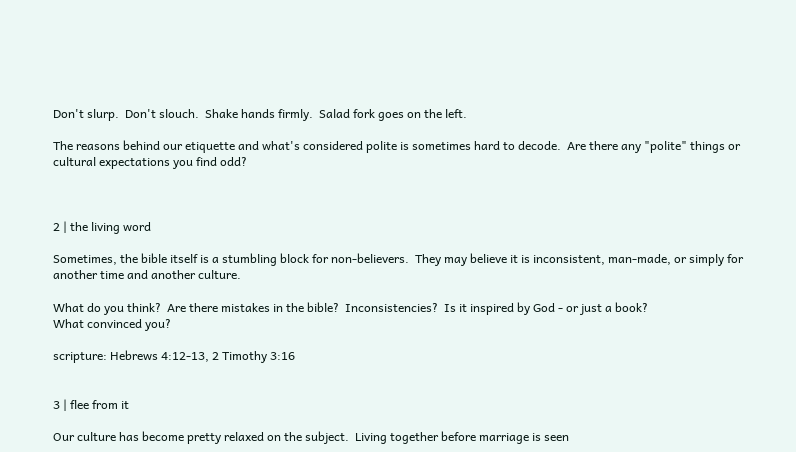Don't slurp.  Don't slouch.  Shake hands firmly.  Salad fork goes on the left.

The reasons behind our etiquette and what's considered polite is sometimes hard to decode.  Are there any "polite" things or cultural expectations you find odd?



2 | the living word

Sometimes, the bible itself is a stumbling block for non-believers.  They may believe it is inconsistent, man-made, or simply for another time and another culture.

What do you think?  Are there mistakes in the bible?  Inconsistencies?  Is it inspired by God - or just a book?
What convinced you?

scripture: Hebrews 4:12-13, 2 Timothy 3:16


3 | flee from it

Our culture has become pretty relaxed on the subject.  Living together before marriage is seen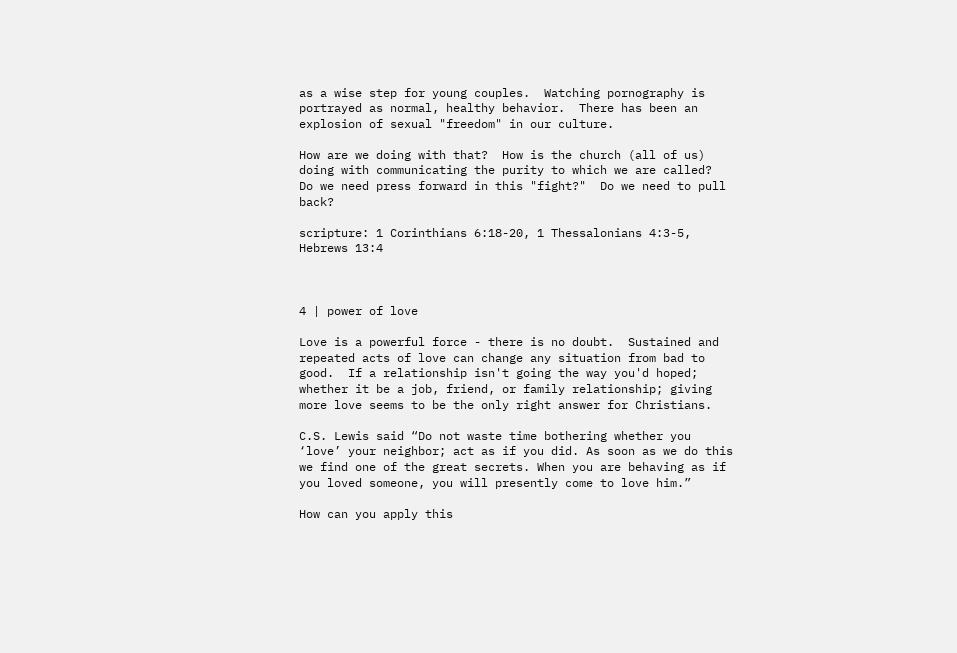as a wise step for young couples.  Watching pornography is portrayed as normal, healthy behavior.  There has been an explosion of sexual "freedom" in our culture.

How are we doing with that?  How is the church (all of us) doing with communicating the purity to which we are called?  Do we need press forward in this "fight?"  Do we need to pull back?

scripture: 1 Corinthians 6:18-20, 1 Thessalonians 4:3-5, Hebrews 13:4



4 | power of love

Love is a powerful force - there is no doubt.  Sustained and repeated acts of love can change any situation from bad to good.  If a relationship isn't going the way you'd hoped; whether it be a job, friend, or family relationship; giving more love seems to be the only right answer for Christians.

C.S. Lewis said “Do not waste time bothering whether you ‘love’ your neighbor; act as if you did. As soon as we do this we find one of the great secrets. When you are behaving as if you loved someone, you will presently come to love him.”

How can you apply this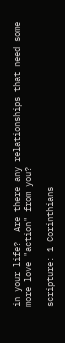in your life?  Are there any relationships that need some more love "action" from you?

scripture: 1 Corinthians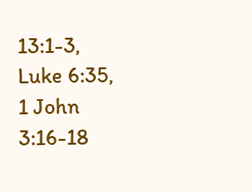13:1-3, Luke 6:35, 1 John 3:16-18